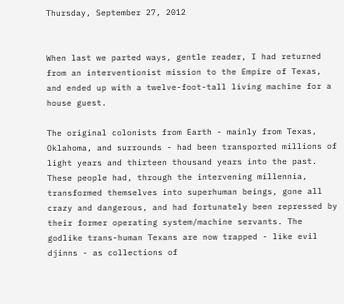Thursday, September 27, 2012


When last we parted ways, gentle reader, I had returned from an interventionist mission to the Empire of Texas, and ended up with a twelve-foot-tall living machine for a house guest.

The original colonists from Earth - mainly from Texas, Oklahoma, and surrounds - had been transported millions of light years and thirteen thousand years into the past. These people had, through the intervening millennia, transformed themselves into superhuman beings, gone all crazy and dangerous, and had fortunately been repressed by their former operating system/machine servants. The godlike trans-human Texans are now trapped - like evil djinns - as collections of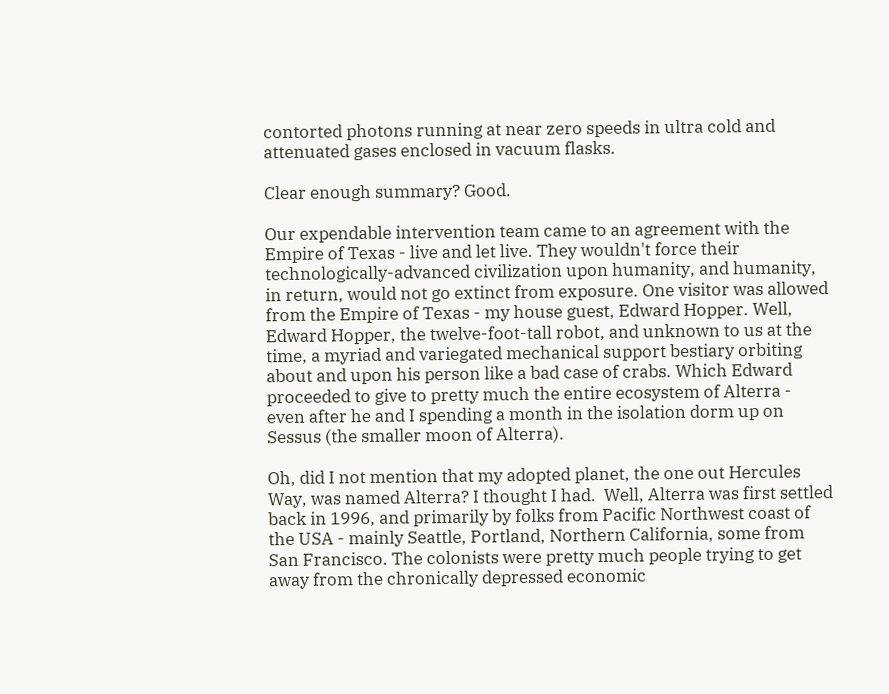contorted photons running at near zero speeds in ultra cold and attenuated gases enclosed in vacuum flasks.

Clear enough summary? Good.

Our expendable intervention team came to an agreement with the Empire of Texas - live and let live. They wouldn't force their technologically-advanced civilization upon humanity, and humanity, in return, would not go extinct from exposure. One visitor was allowed from the Empire of Texas - my house guest, Edward Hopper. Well, Edward Hopper, the twelve-foot-tall robot, and unknown to us at the time, a myriad and variegated mechanical support bestiary orbiting about and upon his person like a bad case of crabs. Which Edward proceeded to give to pretty much the entire ecosystem of Alterra - even after he and I spending a month in the isolation dorm up on Sessus (the smaller moon of Alterra).

Oh, did I not mention that my adopted planet, the one out Hercules Way, was named Alterra? I thought I had.  Well, Alterra was first settled back in 1996, and primarily by folks from Pacific Northwest coast of the USA - mainly Seattle, Portland, Northern California, some from San Francisco. The colonists were pretty much people trying to get away from the chronically depressed economic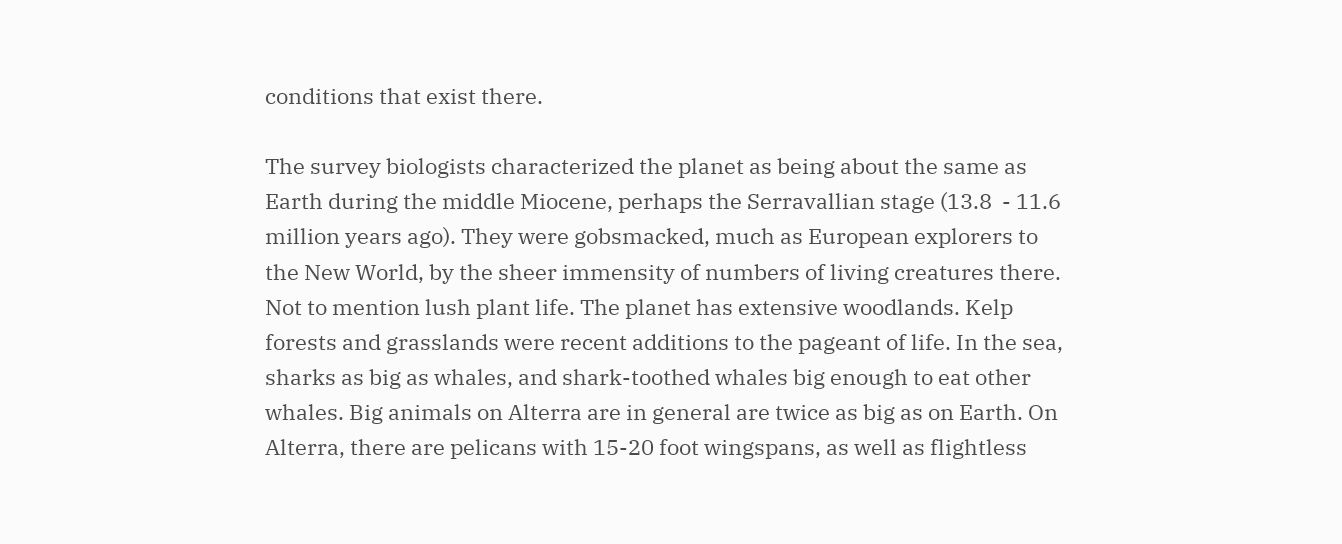conditions that exist there.

The survey biologists characterized the planet as being about the same as Earth during the middle Miocene, perhaps the Serravallian stage (13.8  - 11.6 million years ago). They were gobsmacked, much as European explorers to the New World, by the sheer immensity of numbers of living creatures there. Not to mention lush plant life. The planet has extensive woodlands. Kelp forests and grasslands were recent additions to the pageant of life. In the sea, sharks as big as whales, and shark-toothed whales big enough to eat other whales. Big animals on Alterra are in general are twice as big as on Earth. On Alterra, there are pelicans with 15-20 foot wingspans, as well as flightless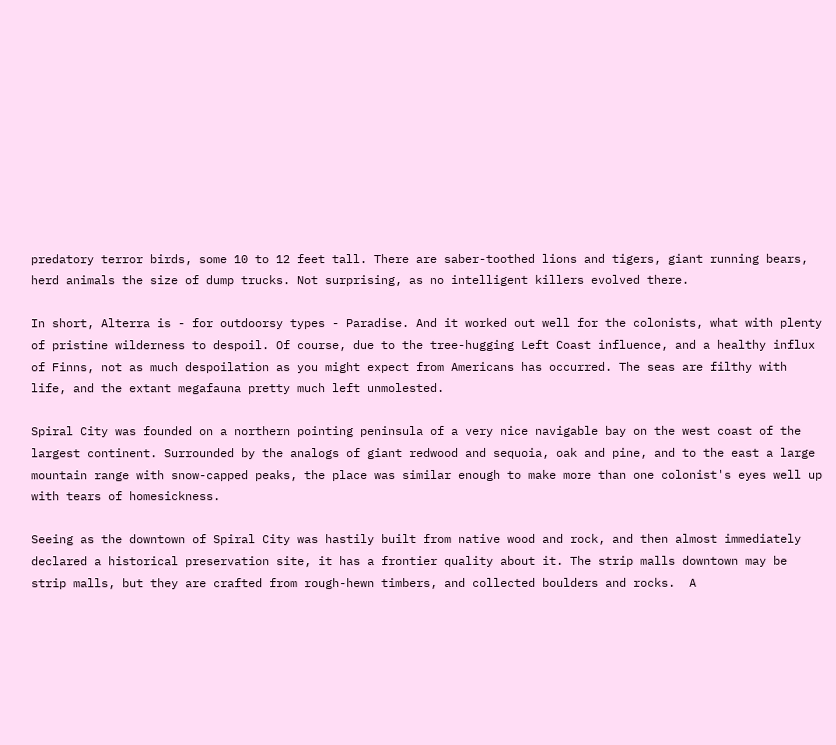predatory terror birds, some 10 to 12 feet tall. There are saber-toothed lions and tigers, giant running bears, herd animals the size of dump trucks. Not surprising, as no intelligent killers evolved there.

In short, Alterra is - for outdoorsy types - Paradise. And it worked out well for the colonists, what with plenty of pristine wilderness to despoil. Of course, due to the tree-hugging Left Coast influence, and a healthy influx of Finns, not as much despoilation as you might expect from Americans has occurred. The seas are filthy with life, and the extant megafauna pretty much left unmolested.

Spiral City was founded on a northern pointing peninsula of a very nice navigable bay on the west coast of the largest continent. Surrounded by the analogs of giant redwood and sequoia, oak and pine, and to the east a large mountain range with snow-capped peaks, the place was similar enough to make more than one colonist's eyes well up with tears of homesickness.

Seeing as the downtown of Spiral City was hastily built from native wood and rock, and then almost immediately declared a historical preservation site, it has a frontier quality about it. The strip malls downtown may be strip malls, but they are crafted from rough-hewn timbers, and collected boulders and rocks.  A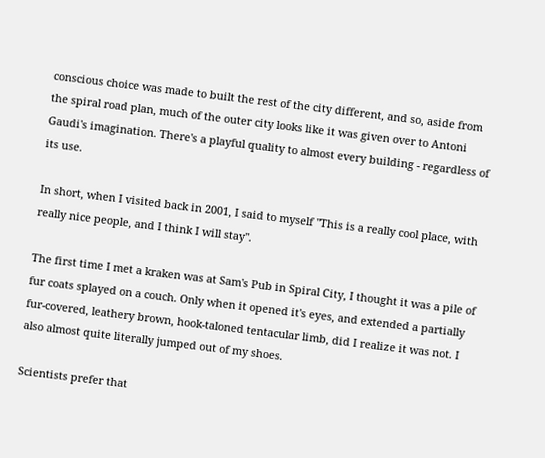conscious choice was made to built the rest of the city different, and so, aside from the spiral road plan, much of the outer city looks like it was given over to Antoni Gaudi's imagination. There's a playful quality to almost every building - regardless of its use.

In short, when I visited back in 2001, I said to myself "This is a really cool place, with really nice people, and I think I will stay".

The first time I met a kraken was at Sam's Pub in Spiral City, I thought it was a pile of fur coats splayed on a couch. Only when it opened it's eyes, and extended a partially fur-covered, leathery brown, hook-taloned tentacular limb, did I realize it was not. I also almost quite literally jumped out of my shoes.

Scientists prefer that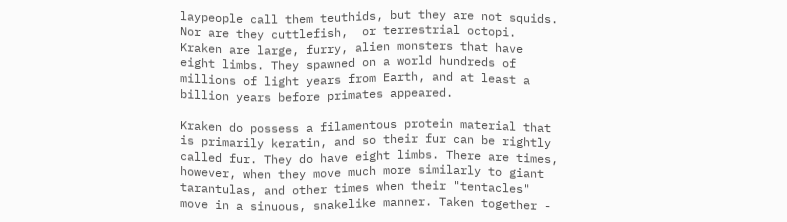laypeople call them teuthids, but they are not squids. Nor are they cuttlefish,  or terrestrial octopi. Kraken are large, furry, alien monsters that have eight limbs. They spawned on a world hundreds of millions of light years from Earth, and at least a billion years before primates appeared.

Kraken do possess a filamentous protein material that is primarily keratin, and so their fur can be rightly called fur. They do have eight limbs. There are times, however, when they move much more similarly to giant tarantulas, and other times when their "tentacles" move in a sinuous, snakelike manner. Taken together -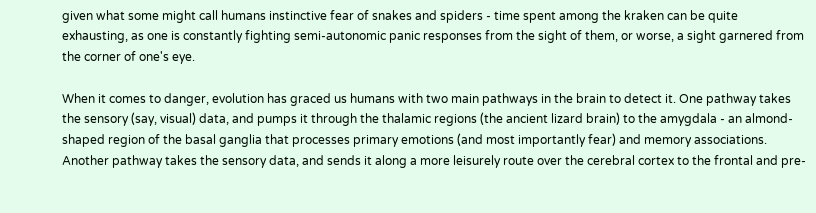given what some might call humans instinctive fear of snakes and spiders - time spent among the kraken can be quite exhausting, as one is constantly fighting semi-autonomic panic responses from the sight of them, or worse, a sight garnered from the corner of one's eye.

When it comes to danger, evolution has graced us humans with two main pathways in the brain to detect it. One pathway takes the sensory (say, visual) data, and pumps it through the thalamic regions (the ancient lizard brain) to the amygdala - an almond-shaped region of the basal ganglia that processes primary emotions (and most importantly fear) and memory associations. Another pathway takes the sensory data, and sends it along a more leisurely route over the cerebral cortex to the frontal and pre-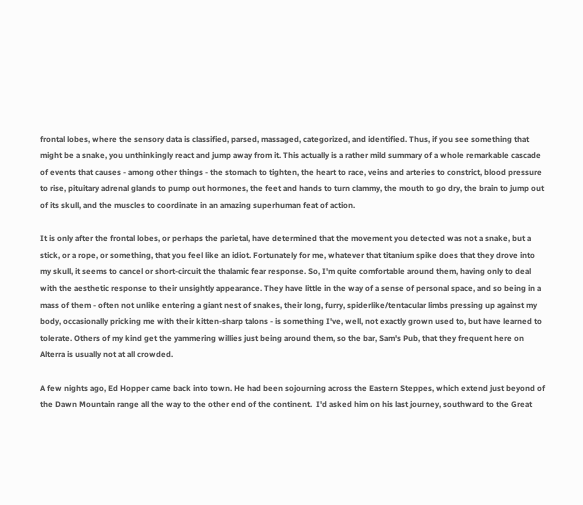frontal lobes, where the sensory data is classified, parsed, massaged, categorized, and identified. Thus, if you see something that might be a snake, you unthinkingly react and jump away from it. This actually is a rather mild summary of a whole remarkable cascade of events that causes - among other things - the stomach to tighten, the heart to race, veins and arteries to constrict, blood pressure to rise, pituitary adrenal glands to pump out hormones, the feet and hands to turn clammy, the mouth to go dry, the brain to jump out of its skull, and the muscles to coordinate in an amazing superhuman feat of action.

It is only after the frontal lobes, or perhaps the parietal, have determined that the movement you detected was not a snake, but a stick, or a rope, or something, that you feel like an idiot. Fortunately for me, whatever that titanium spike does that they drove into my skull, it seems to cancel or short-circuit the thalamic fear response. So, I'm quite comfortable around them, having only to deal with the aesthetic response to their unsightly appearance. They have little in the way of a sense of personal space, and so being in a mass of them - often not unlike entering a giant nest of snakes, their long, furry, spiderlike/tentacular limbs pressing up against my body, occasionally pricking me with their kitten-sharp talons - is something I've, well, not exactly grown used to, but have learned to tolerate. Others of my kind get the yammering willies just being around them, so the bar, Sam's Pub, that they frequent here on Alterra is usually not at all crowded.

A few nights ago, Ed Hopper came back into town. He had been sojourning across the Eastern Steppes, which extend just beyond of the Dawn Mountain range all the way to the other end of the continent.  I'd asked him on his last journey, southward to the Great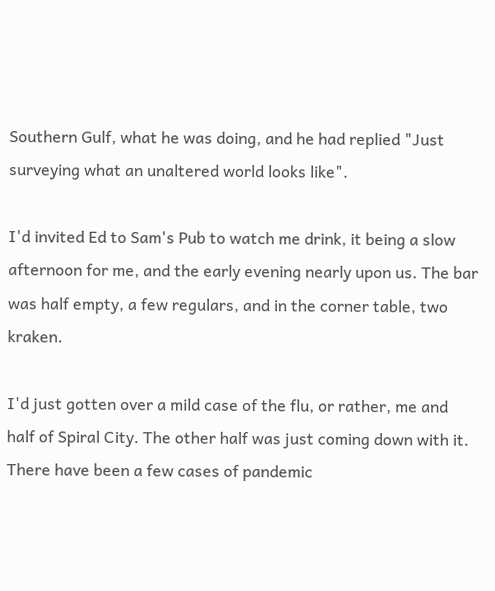Southern Gulf, what he was doing, and he had replied "Just surveying what an unaltered world looks like".

I'd invited Ed to Sam's Pub to watch me drink, it being a slow afternoon for me, and the early evening nearly upon us. The bar was half empty, a few regulars, and in the corner table, two kraken.

I'd just gotten over a mild case of the flu, or rather, me and half of Spiral City. The other half was just coming down with it. There have been a few cases of pandemic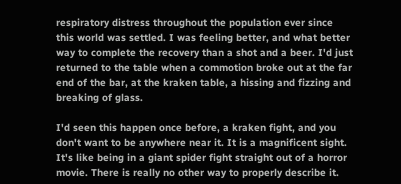respiratory distress throughout the population ever since this world was settled. I was feeling better, and what better way to complete the recovery than a shot and a beer. I'd just returned to the table when a commotion broke out at the far end of the bar, at the kraken table, a hissing and fizzing and breaking of glass.

I'd seen this happen once before, a kraken fight, and you don't want to be anywhere near it. It is a magnificent sight. It's like being in a giant spider fight straight out of a horror movie. There is really no other way to properly describe it.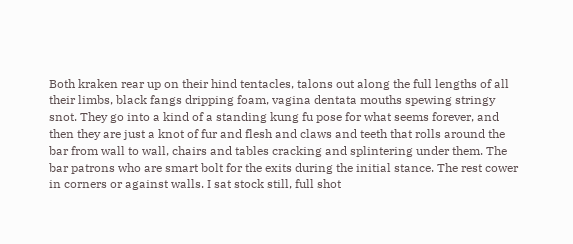Both kraken rear up on their hind tentacles, talons out along the full lengths of all their limbs, black fangs dripping foam, vagina dentata mouths spewing stringy snot. They go into a kind of a standing kung fu pose for what seems forever, and then they are just a knot of fur and flesh and claws and teeth that rolls around the bar from wall to wall, chairs and tables cracking and splintering under them. The bar patrons who are smart bolt for the exits during the initial stance. The rest cower in corners or against walls. I sat stock still, full shot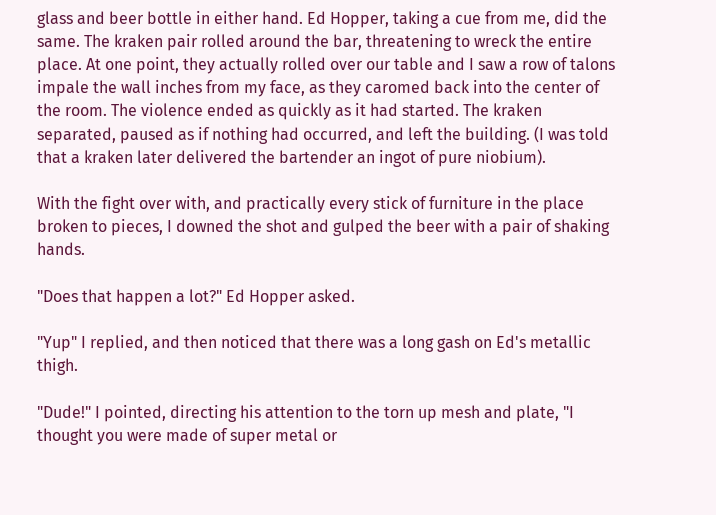glass and beer bottle in either hand. Ed Hopper, taking a cue from me, did the same. The kraken pair rolled around the bar, threatening to wreck the entire place. At one point, they actually rolled over our table and I saw a row of talons impale the wall inches from my face, as they caromed back into the center of the room. The violence ended as quickly as it had started. The kraken separated, paused as if nothing had occurred, and left the building. (I was told that a kraken later delivered the bartender an ingot of pure niobium).

With the fight over with, and practically every stick of furniture in the place broken to pieces, I downed the shot and gulped the beer with a pair of shaking hands.

"Does that happen a lot?" Ed Hopper asked.

"Yup" I replied, and then noticed that there was a long gash on Ed's metallic thigh.

"Dude!" I pointed, directing his attention to the torn up mesh and plate, "I thought you were made of super metal or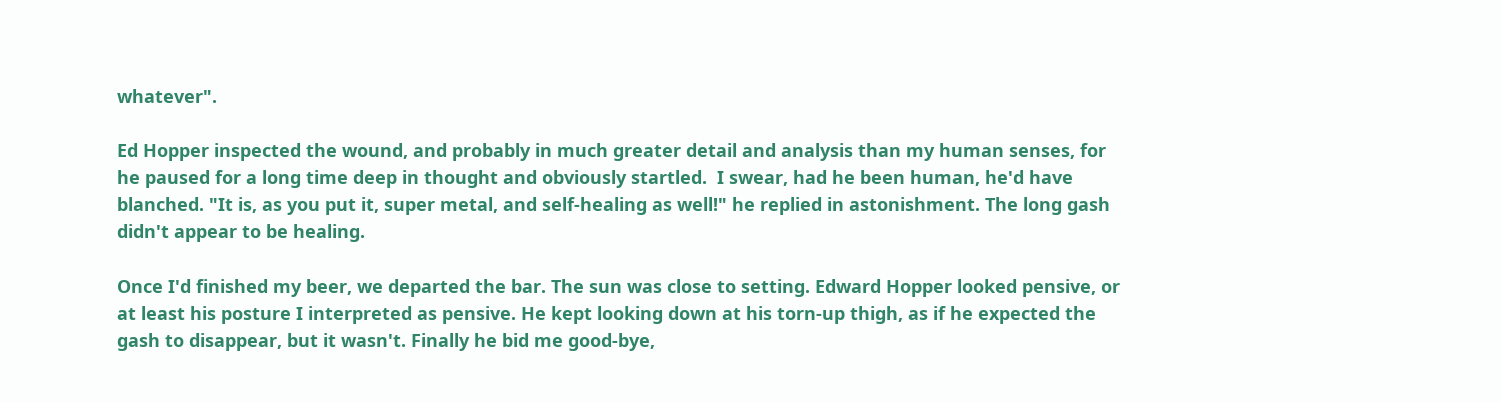whatever".

Ed Hopper inspected the wound, and probably in much greater detail and analysis than my human senses, for he paused for a long time deep in thought and obviously startled.  I swear, had he been human, he'd have blanched. "It is, as you put it, super metal, and self-healing as well!" he replied in astonishment. The long gash didn't appear to be healing.

Once I'd finished my beer, we departed the bar. The sun was close to setting. Edward Hopper looked pensive, or at least his posture I interpreted as pensive. He kept looking down at his torn-up thigh, as if he expected the gash to disappear, but it wasn't. Finally he bid me good-bye,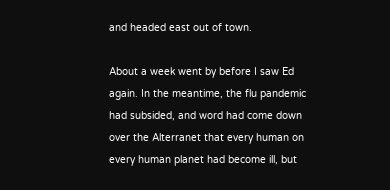and headed east out of town.

About a week went by before I saw Ed again. In the meantime, the flu pandemic had subsided, and word had come down over the Alterranet that every human on every human planet had become ill, but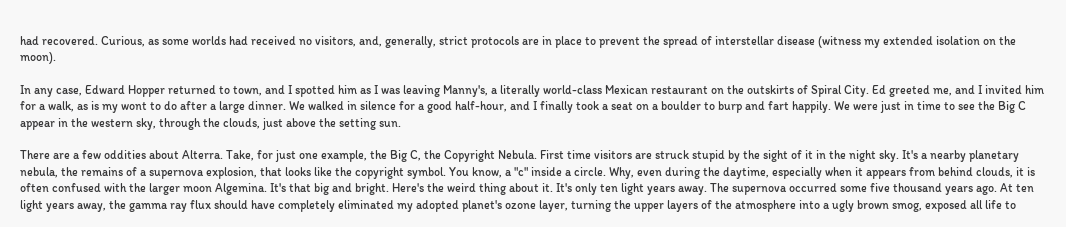had recovered. Curious, as some worlds had received no visitors, and, generally, strict protocols are in place to prevent the spread of interstellar disease (witness my extended isolation on the moon).

In any case, Edward Hopper returned to town, and I spotted him as I was leaving Manny's, a literally world-class Mexican restaurant on the outskirts of Spiral City. Ed greeted me, and I invited him for a walk, as is my wont to do after a large dinner. We walked in silence for a good half-hour, and I finally took a seat on a boulder to burp and fart happily. We were just in time to see the Big C appear in the western sky, through the clouds, just above the setting sun.

There are a few oddities about Alterra. Take, for just one example, the Big C, the Copyright Nebula. First time visitors are struck stupid by the sight of it in the night sky. It's a nearby planetary nebula, the remains of a supernova explosion, that looks like the copyright symbol. You know, a "c" inside a circle. Why, even during the daytime, especially when it appears from behind clouds, it is often confused with the larger moon Algemina. It's that big and bright. Here's the weird thing about it. It's only ten light years away. The supernova occurred some five thousand years ago. At ten light years away, the gamma ray flux should have completely eliminated my adopted planet's ozone layer, turning the upper layers of the atmosphere into a ugly brown smog, exposed all life to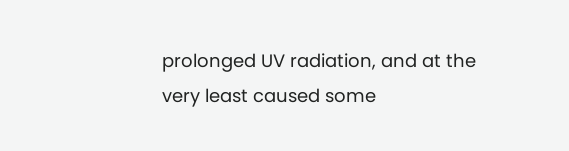prolonged UV radiation, and at the very least caused some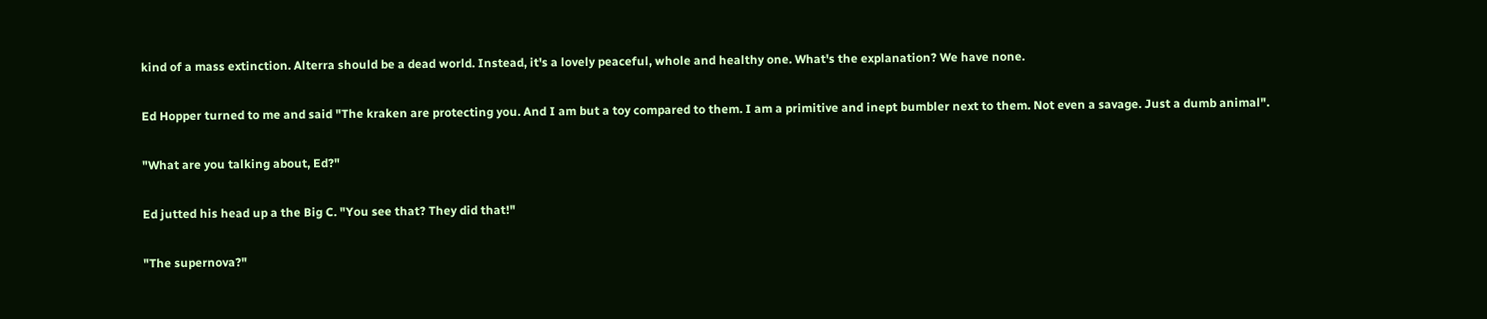kind of a mass extinction. Alterra should be a dead world. Instead, it's a lovely peaceful, whole and healthy one. What's the explanation? We have none.

Ed Hopper turned to me and said "The kraken are protecting you. And I am but a toy compared to them. I am a primitive and inept bumbler next to them. Not even a savage. Just a dumb animal".

"What are you talking about, Ed?"

Ed jutted his head up a the Big C. "You see that? They did that!"

"The supernova?"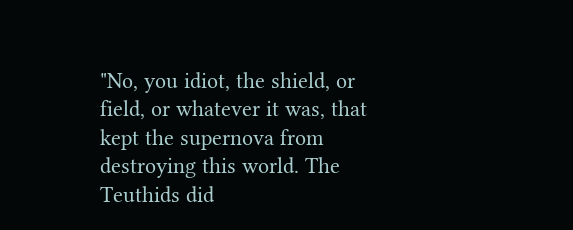"No, you idiot, the shield, or field, or whatever it was, that kept the supernova from destroying this world. The Teuthids did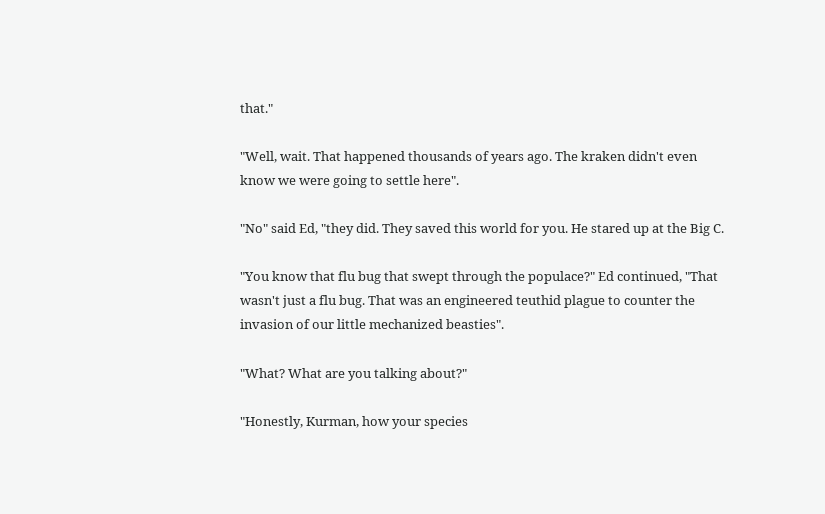that."

"Well, wait. That happened thousands of years ago. The kraken didn't even know we were going to settle here".

"No" said Ed, "they did. They saved this world for you. He stared up at the Big C.

"You know that flu bug that swept through the populace?" Ed continued, "That wasn't just a flu bug. That was an engineered teuthid plague to counter the invasion of our little mechanized beasties".

"What? What are you talking about?"

"Honestly, Kurman, how your species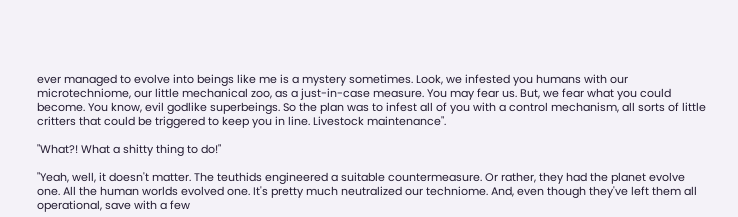ever managed to evolve into beings like me is a mystery sometimes. Look, we infested you humans with our microtechniome, our little mechanical zoo, as a just-in-case measure. You may fear us. But, we fear what you could become. You know, evil godlike superbeings. So the plan was to infest all of you with a control mechanism, all sorts of little critters that could be triggered to keep you in line. Livestock maintenance".

"What?! What a shitty thing to do!"

"Yeah, well, it doesn't matter. The teuthids engineered a suitable countermeasure. Or rather, they had the planet evolve one. All the human worlds evolved one. It's pretty much neutralized our techniome. And, even though they've left them all operational, save with a few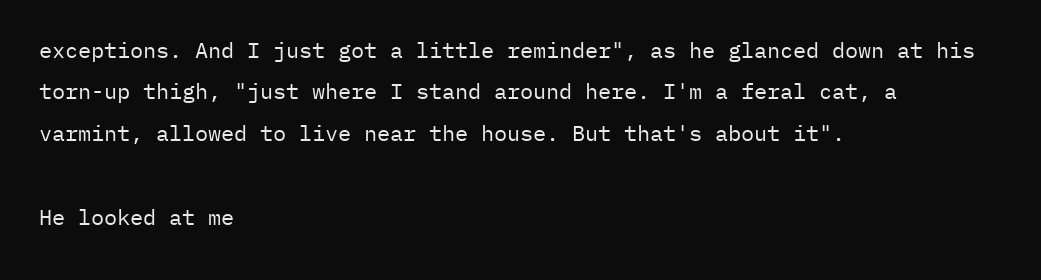exceptions. And I just got a little reminder", as he glanced down at his torn-up thigh, "just where I stand around here. I'm a feral cat, a varmint, allowed to live near the house. But that's about it".

He looked at me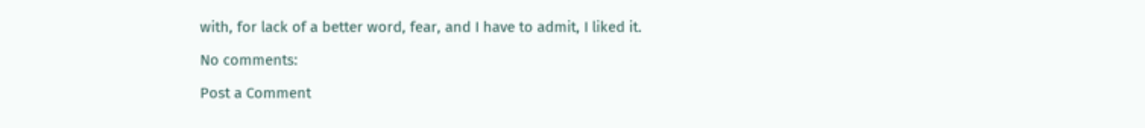with, for lack of a better word, fear, and I have to admit, I liked it.

No comments:

Post a Comment